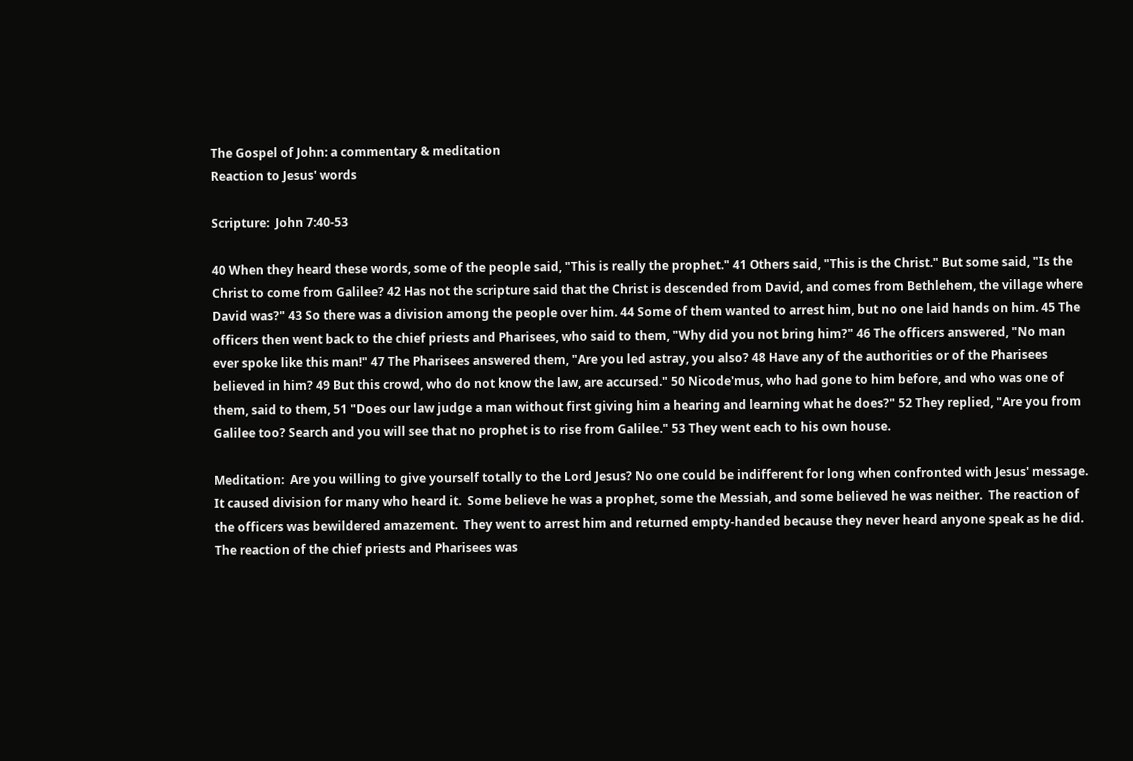The Gospel of John: a commentary & meditation
Reaction to Jesus' words

Scripture:  John 7:40-53

40 When they heard these words, some of the people said, "This is really the prophet." 41 Others said, "This is the Christ." But some said, "Is the Christ to come from Galilee? 42 Has not the scripture said that the Christ is descended from David, and comes from Bethlehem, the village where David was?" 43 So there was a division among the people over him. 44 Some of them wanted to arrest him, but no one laid hands on him. 45 The officers then went back to the chief priests and Pharisees, who said to them, "Why did you not bring him?" 46 The officers answered, "No man ever spoke like this man!" 47 The Pharisees answered them, "Are you led astray, you also? 48 Have any of the authorities or of the Pharisees believed in him? 49 But this crowd, who do not know the law, are accursed." 50 Nicode'mus, who had gone to him before, and who was one of them, said to them, 51 "Does our law judge a man without first giving him a hearing and learning what he does?" 52 They replied, "Are you from Galilee too? Search and you will see that no prophet is to rise from Galilee." 53 They went each to his own house.

Meditation:  Are you willing to give yourself totally to the Lord Jesus? No one could be indifferent for long when confronted with Jesus' message. It caused division for many who heard it.  Some believe he was a prophet, some the Messiah, and some believed he was neither.  The reaction of the officers was bewildered amazement.  They went to arrest him and returned empty-handed because they never heard anyone speak as he did.  The reaction of the chief priests and Pharisees was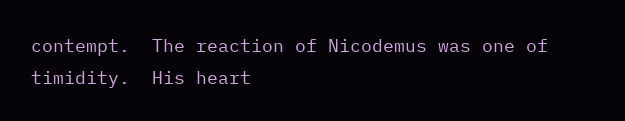contempt.  The reaction of Nicodemus was one of timidity.  His heart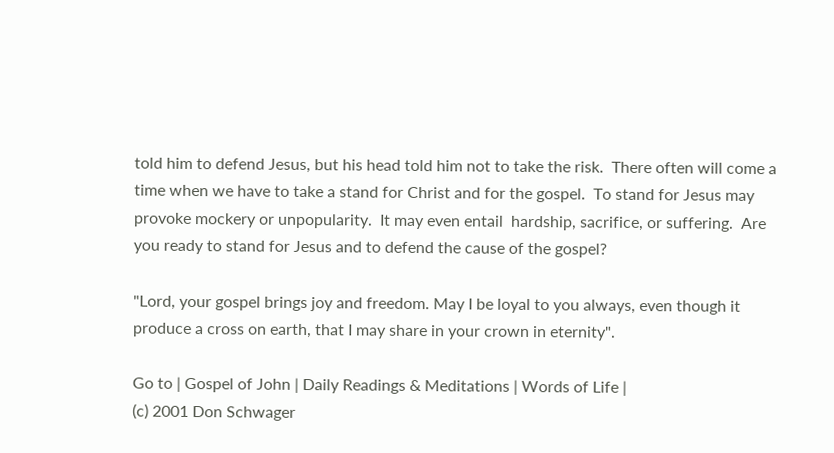told him to defend Jesus, but his head told him not to take the risk.  There often will come a time when we have to take a stand for Christ and for the gospel.  To stand for Jesus may provoke mockery or unpopularity.  It may even entail  hardship, sacrifice, or suffering.  Are you ready to stand for Jesus and to defend the cause of the gospel?

"Lord, your gospel brings joy and freedom. May I be loyal to you always, even though it produce a cross on earth, that I may share in your crown in eternity".

Go to | Gospel of John | Daily Readings & Meditations | Words of Life |
(c) 2001 Don Schwager